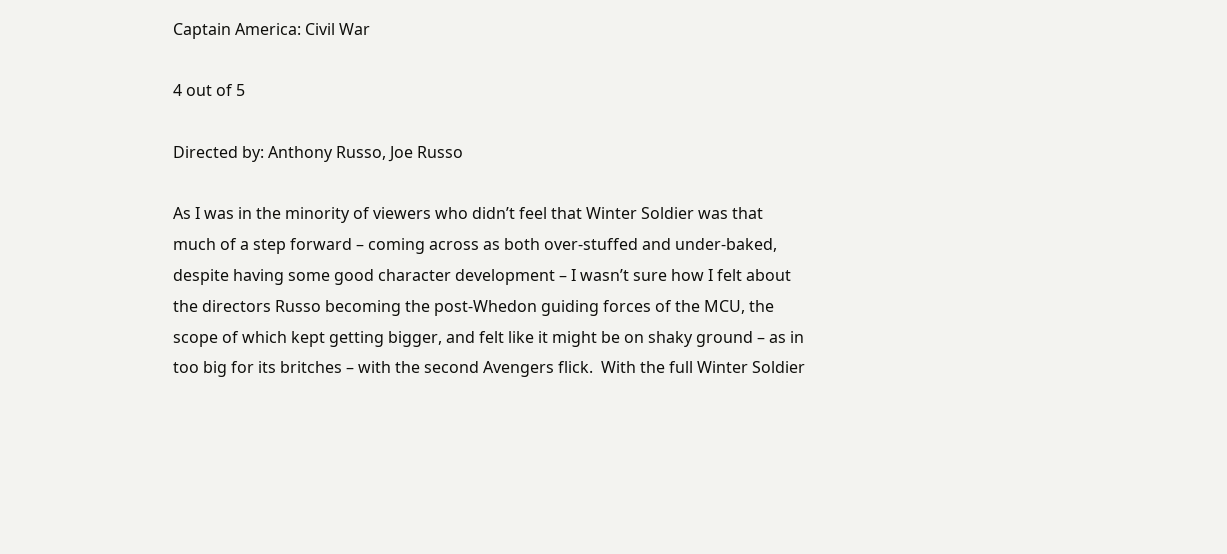Captain America: Civil War

4 out of 5

Directed by: Anthony Russo, Joe Russo

As I was in the minority of viewers who didn’t feel that Winter Soldier was that much of a step forward – coming across as both over-stuffed and under-baked, despite having some good character development – I wasn’t sure how I felt about the directors Russo becoming the post-Whedon guiding forces of the MCU, the scope of which kept getting bigger, and felt like it might be on shaky ground – as in too big for its britches – with the second Avengers flick.  With the full Winter Soldier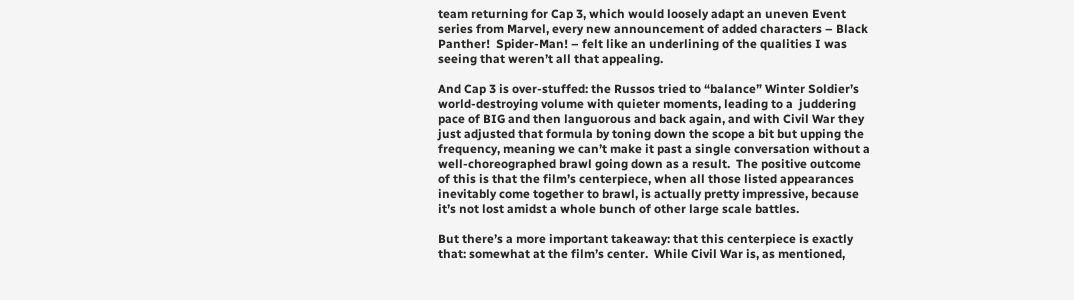team returning for Cap 3, which would loosely adapt an uneven Event series from Marvel, every new announcement of added characters – Black Panther!  Spider-Man! – felt like an underlining of the qualities I was seeing that weren’t all that appealing.

And Cap 3 is over-stuffed: the Russos tried to “balance” Winter Soldier’s world-destroying volume with quieter moments, leading to a  juddering pace of BIG and then languorous and back again, and with Civil War they just adjusted that formula by toning down the scope a bit but upping the frequency, meaning we can’t make it past a single conversation without a well-choreographed brawl going down as a result.  The positive outcome of this is that the film’s centerpiece, when all those listed appearances inevitably come together to brawl, is actually pretty impressive, because it’s not lost amidst a whole bunch of other large scale battles.

But there’s a more important takeaway: that this centerpiece is exactly that: somewhat at the film’s center.  While Civil War is, as mentioned,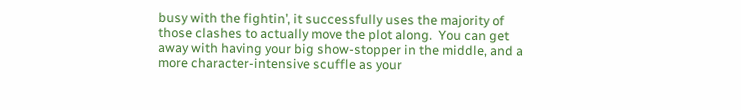busy with the fightin’, it successfully uses the majority of those clashes to actually move the plot along.  You can get away with having your big show-stopper in the middle, and a more character-intensive scuffle as your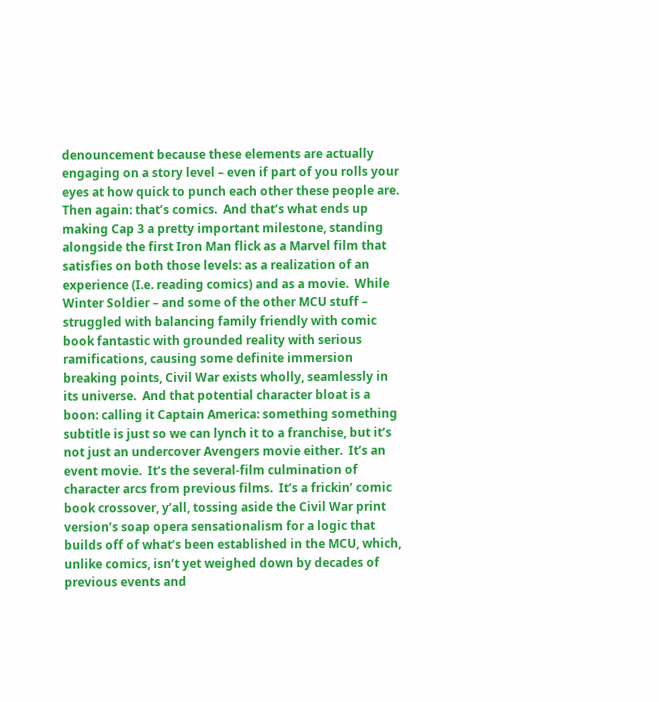denouncement because these elements are actually engaging on a story level – even if part of you rolls your eyes at how quick to punch each other these people are.  Then again: that’s comics.  And that’s what ends up making Cap 3 a pretty important milestone, standing alongside the first Iron Man flick as a Marvel film that satisfies on both those levels: as a realization of an experience (I.e. reading comics) and as a movie.  While Winter Soldier – and some of the other MCU stuff – struggled with balancing family friendly with comic book fantastic with grounded reality with serious ramifications, causing some definite immersion breaking points, Civil War exists wholly, seamlessly in its universe.  And that potential character bloat is a boon: calling it Captain America: something something subtitle is just so we can lynch it to a franchise, but it’s not just an undercover Avengers movie either.  It’s an event movie.  It’s the several-film culmination of character arcs from previous films.  It’s a frickin’ comic book crossover, y’all, tossing aside the Civil War print version’s soap opera sensationalism for a logic that builds off of what’s been established in the MCU, which, unlike comics, isn’t yet weighed down by decades of previous events and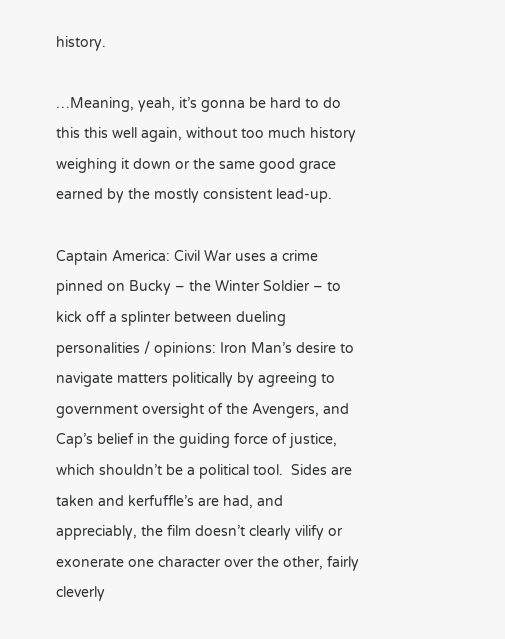history.

…Meaning, yeah, it’s gonna be hard to do this this well again, without too much history weighing it down or the same good grace earned by the mostly consistent lead-up.

Captain America: Civil War uses a crime pinned on Bucky – the Winter Soldier – to kick off a splinter between dueling personalities / opinions: Iron Man’s desire to navigate matters politically by agreeing to government oversight of the Avengers, and Cap’s belief in the guiding force of justice, which shouldn’t be a political tool.  Sides are taken and kerfuffle’s are had, and appreciably, the film doesn’t clearly vilify or exonerate one character over the other, fairly cleverly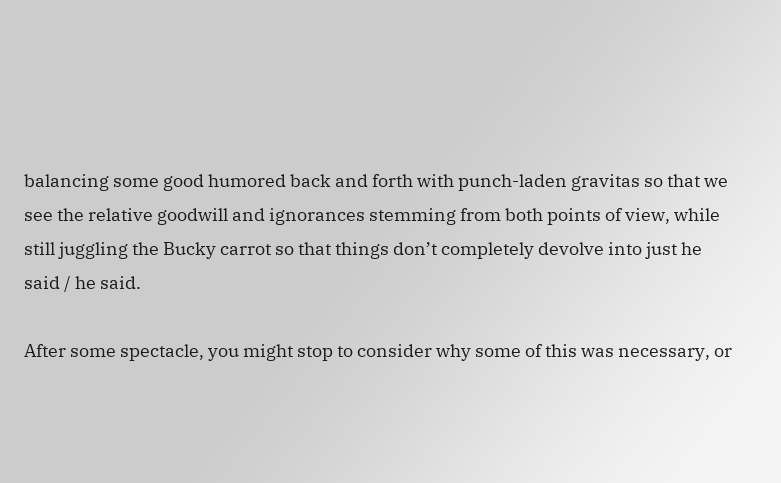balancing some good humored back and forth with punch-laden gravitas so that we see the relative goodwill and ignorances stemming from both points of view, while still juggling the Bucky carrot so that things don’t completely devolve into just he said / he said.

After some spectacle, you might stop to consider why some of this was necessary, or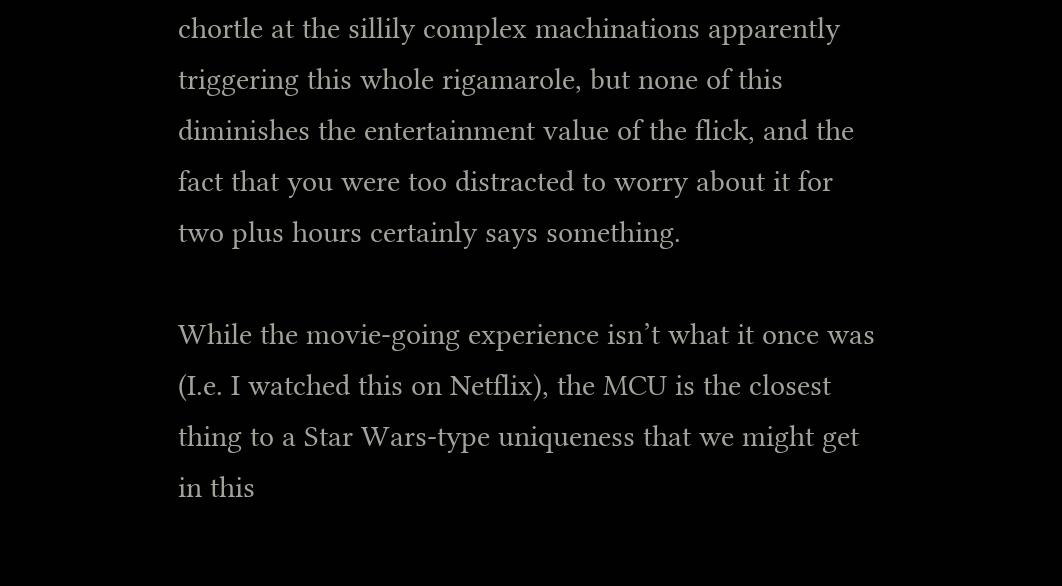chortle at the sillily complex machinations apparently triggering this whole rigamarole, but none of this diminishes the entertainment value of the flick, and the fact that you were too distracted to worry about it for two plus hours certainly says something.

While the movie-going experience isn’t what it once was (I.e. I watched this on Netflix), the MCU is the closest thing to a Star Wars-type uniqueness that we might get in this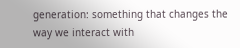generation: something that changes the way we interact with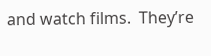and watch films.  They’re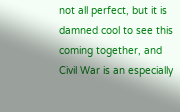not all perfect, but it is damned cool to see this coming together, and Civil War is an especially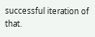successful iteration of that.